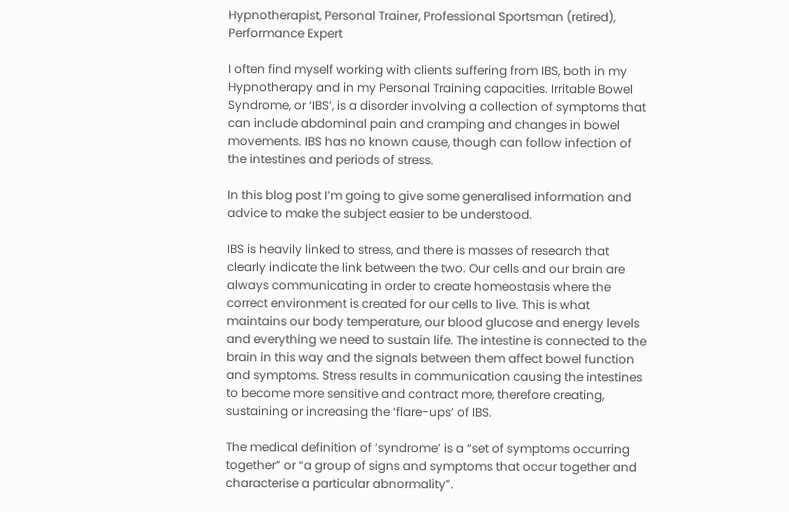Hypnotherapist, Personal Trainer, Professional Sportsman (retired), Performance Expert

I often find myself working with clients suffering from IBS, both in my Hypnotherapy and in my Personal Training capacities. Irritable Bowel Syndrome, or ‘IBS’, is a disorder involving a collection of symptoms that can include abdominal pain and cramping and changes in bowel movements. IBS has no known cause, though can follow infection of the intestines and periods of stress.

In this blog post I’m going to give some generalised information and advice to make the subject easier to be understood.

IBS is heavily linked to stress, and there is masses of research that clearly indicate the link between the two. Our cells and our brain are always communicating in order to create homeostasis where the correct environment is created for our cells to live. This is what maintains our body temperature, our blood glucose and energy levels and everything we need to sustain life. The intestine is connected to the brain in this way and the signals between them affect bowel function and symptoms. Stress results in communication causing the intestines to become more sensitive and contract more, therefore creating, sustaining or increasing the ‘flare-ups’ of IBS.

The medical definition of ‘syndrome’ is a “set of symptoms occurring together” or “a group of signs and symptoms that occur together and characterise a particular abnormality”.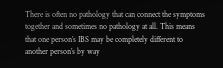There is often no pathology that can connect the symptoms together and sometimes no pathology at all. This means that one person’s IBS may be completely different to another person’s by way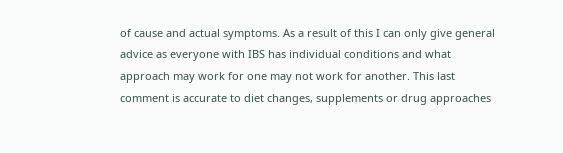of cause and actual symptoms. As a result of this I can only give general advice as everyone with IBS has individual conditions and what approach may work for one may not work for another. This last comment is accurate to diet changes, supplements or drug approaches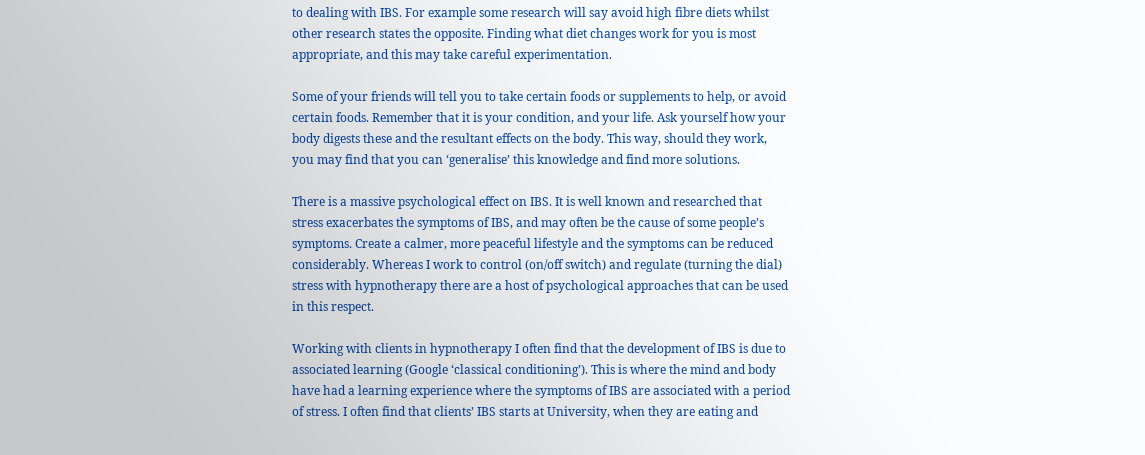to dealing with IBS. For example some research will say avoid high fibre diets whilst other research states the opposite. Finding what diet changes work for you is most appropriate, and this may take careful experimentation.

Some of your friends will tell you to take certain foods or supplements to help, or avoid certain foods. Remember that it is your condition, and your life. Ask yourself how your body digests these and the resultant effects on the body. This way, should they work, you may find that you can ‘generalise’ this knowledge and find more solutions.

There is a massive psychological effect on IBS. It is well known and researched that stress exacerbates the symptoms of IBS, and may often be the cause of some people’s symptoms. Create a calmer, more peaceful lifestyle and the symptoms can be reduced considerably. Whereas I work to control (on/off switch) and regulate (turning the dial) stress with hypnotherapy there are a host of psychological approaches that can be used in this respect.

Working with clients in hypnotherapy I often find that the development of IBS is due to associated learning (Google ‘classical conditioning’). This is where the mind and body have had a learning experience where the symptoms of IBS are associated with a period of stress. I often find that clients’ IBS starts at University, when they are eating and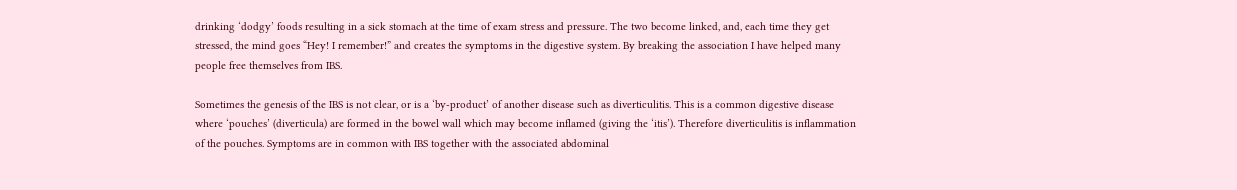drinking ‘dodgy’ foods resulting in a sick stomach at the time of exam stress and pressure. The two become linked, and, each time they get stressed, the mind goes “Hey! I remember!” and creates the symptoms in the digestive system. By breaking the association I have helped many people free themselves from IBS.

Sometimes the genesis of the IBS is not clear, or is a ‘by-product’ of another disease such as diverticulitis. This is a common digestive disease where ‘pouches’ (diverticula) are formed in the bowel wall which may become inflamed (giving the ‘itis’). Therefore diverticulitis is inflammation of the pouches. Symptoms are in common with IBS together with the associated abdominal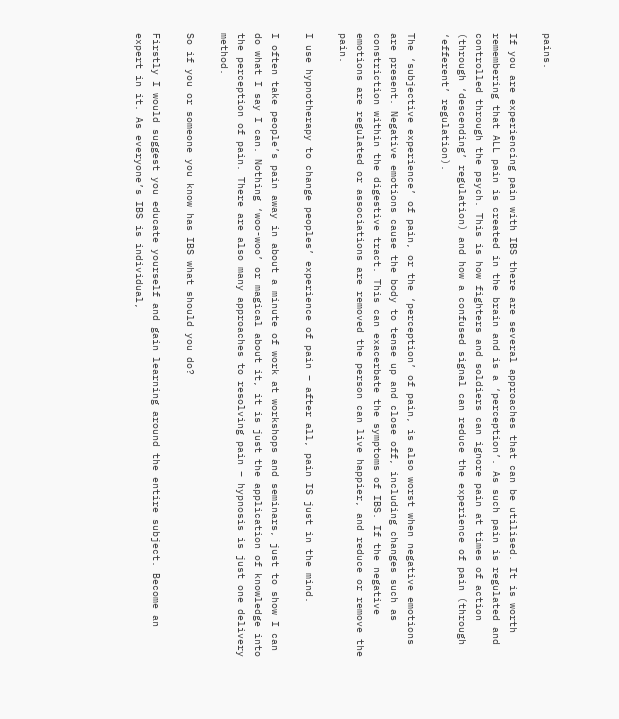pains.

If you are experiencing pain with IBS there are several approaches that can be utilised. It is worth remembering that ALL pain is created in the brain and is a ‘perception’. As such pain is regulated and controlled through the psych. This is how fighters and soldiers can ignore pain at times of action (through ‘descending’ regulation) and how a confused signal can reduce the experience of pain (through ‘efferent’ regulation).

The ‘subjective experience’ of pain, or the ‘perception’ of pain, is also worst when negative emotions are present. Negative emotions cause the body to tense up and close off, including changes such as constriction within the digestive tract. This can exacerbate the symptoms of IBS. If the negative emotions are regulated or associations are removed the person can live happier, and reduce or remove the pain.

I use hypnotherapy to change peoples’ experience of pain – after all, pain IS just in the mind.

I often take people’s pain away in about a minute of work at workshops and seminars, just to show I can do what I say I can. Nothing ‘woo-woo’ or magical about it, it is just the application of knowledge into the perception of pain. There are also many approaches to resolving pain – hypnosis is just one delivery method.

So if you or someone you know has IBS what should you do?

Firstly I would suggest you educate yourself and gain learning around the entire subject. Become an expert in it. As everyone’s IBS is individual,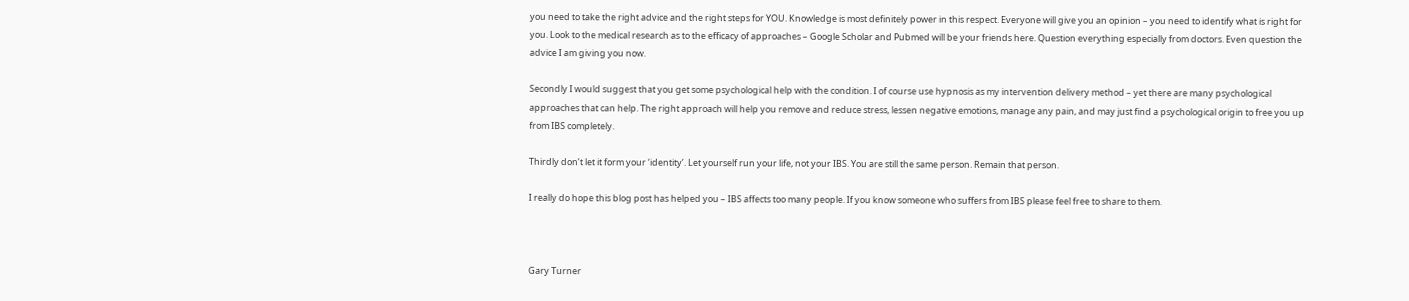you need to take the right advice and the right steps for YOU. Knowledge is most definitely power in this respect. Everyone will give you an opinion – you need to identify what is right for you. Look to the medical research as to the efficacy of approaches – Google Scholar and Pubmed will be your friends here. Question everything especially from doctors. Even question the advice I am giving you now.

Secondly I would suggest that you get some psychological help with the condition. I of course use hypnosis as my intervention delivery method – yet there are many psychological approaches that can help. The right approach will help you remove and reduce stress, lessen negative emotions, manage any pain, and may just find a psychological origin to free you up from IBS completely.

Thirdly don’t let it form your ‘identity’. Let yourself run your life, not your IBS. You are still the same person. Remain that person.

I really do hope this blog post has helped you – IBS affects too many people. If you know someone who suffers from IBS please feel free to share to them.



Gary Turner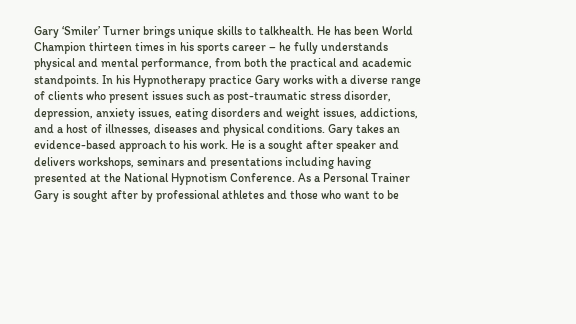Gary ‘Smiler’ Turner brings unique skills to talkhealth. He has been World Champion thirteen times in his sports career – he fully understands physical and mental performance, from both the practical and academic standpoints. In his Hypnotherapy practice Gary works with a diverse range of clients who present issues such as post-traumatic stress disorder, depression, anxiety issues, eating disorders and weight issues, addictions, and a host of illnesses, diseases and physical conditions. Gary takes an evidence-based approach to his work. He is a sought after speaker and delivers workshops, seminars and presentations including having presented at the National Hypnotism Conference. As a Personal Trainer Gary is sought after by professional athletes and those who want to be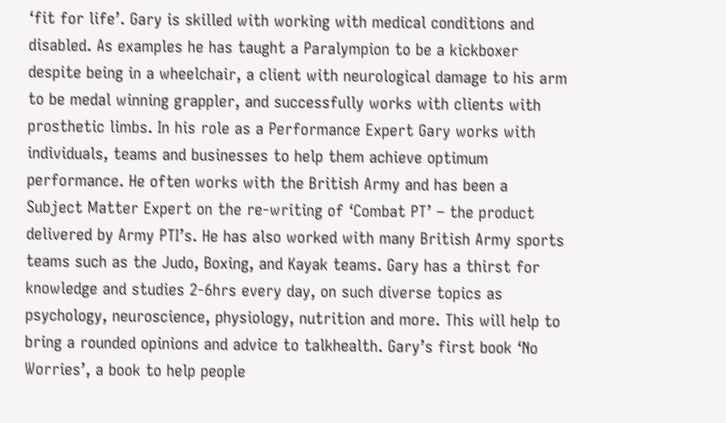‘fit for life’. Gary is skilled with working with medical conditions and disabled. As examples he has taught a Paralympion to be a kickboxer despite being in a wheelchair, a client with neurological damage to his arm to be medal winning grappler, and successfully works with clients with prosthetic limbs. In his role as a Performance Expert Gary works with individuals, teams and businesses to help them achieve optimum performance. He often works with the British Army and has been a Subject Matter Expert on the re-writing of ‘Combat PT’ – the product delivered by Army PTI’s. He has also worked with many British Army sports teams such as the Judo, Boxing, and Kayak teams. Gary has a thirst for knowledge and studies 2-6hrs every day, on such diverse topics as psychology, neuroscience, physiology, nutrition and more. This will help to bring a rounded opinions and advice to talkhealth. Gary’s first book ‘No Worries’, a book to help people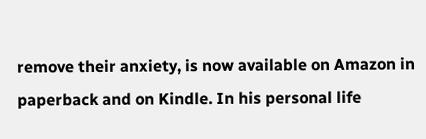remove their anxiety, is now available on Amazon in paperback and on Kindle. In his personal life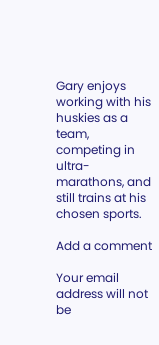Gary enjoys working with his huskies as a team, competing in ultra-marathons, and still trains at his chosen sports.

Add a comment

Your email address will not be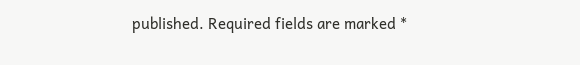published. Required fields are marked *